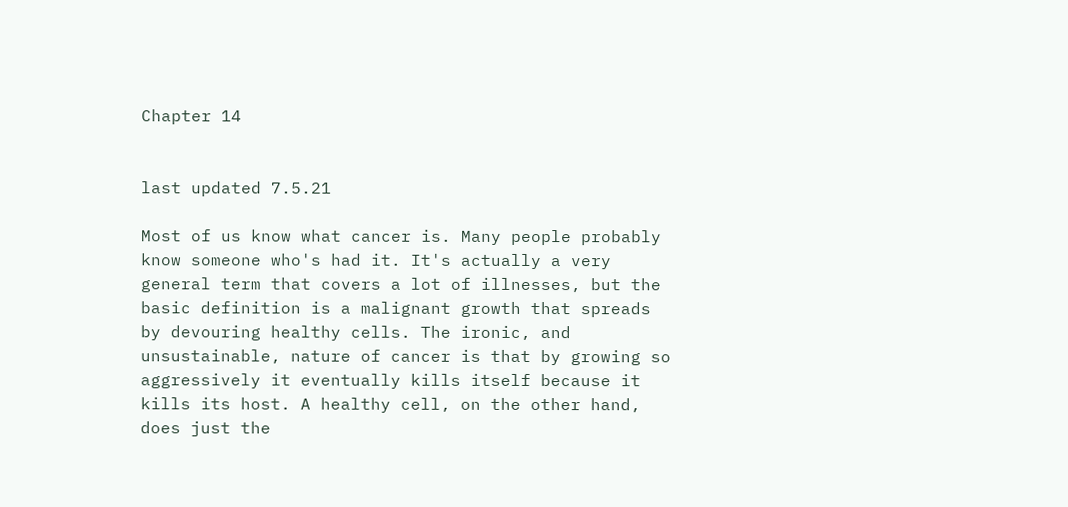Chapter 14


last updated 7.5.21

Most of us know what cancer is. Many people probably know someone who's had it. It's actually a very general term that covers a lot of illnesses, but the basic definition is a malignant growth that spreads by devouring healthy cells. The ironic, and unsustainable, nature of cancer is that by growing so aggressively it eventually kills itself because it kills its host. A healthy cell, on the other hand, does just the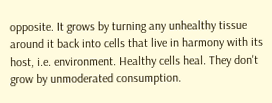opposite. It grows by turning any unhealthy tissue around it back into cells that live in harmony with its host, i.e. environment. Healthy cells heal. They don't grow by unmoderated consumption.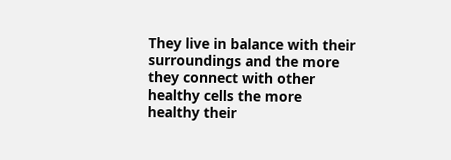They live in balance with their surroundings and the more they connect with other healthy cells the more healthy their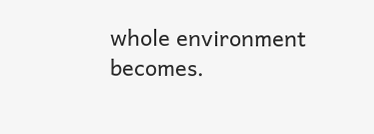whole environment becomes.